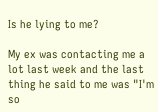Is he lying to me?

My ex was contacting me a lot last week and the last thing he said to me was "I'm so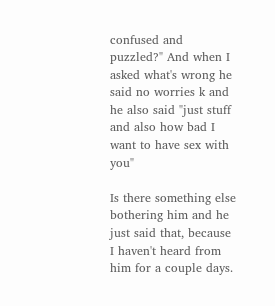confused and puzzled?" And when I asked what's wrong he said no worries k and he also said "just stuff and also how bad I want to have sex with you"

Is there something else bothering him and he just said that, because I haven't heard from him for a couple days.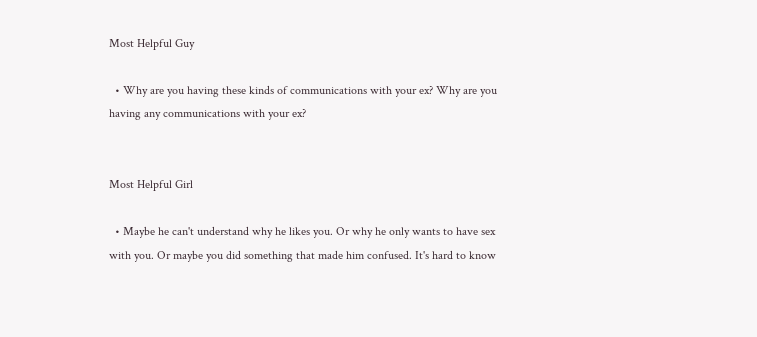Most Helpful Guy

  • Why are you having these kinds of communications with your ex? Why are you having any communications with your ex?


Most Helpful Girl

  • Maybe he can't understand why he likes you. Or why he only wants to have sex with you. Or maybe you did something that made him confused. It's hard to know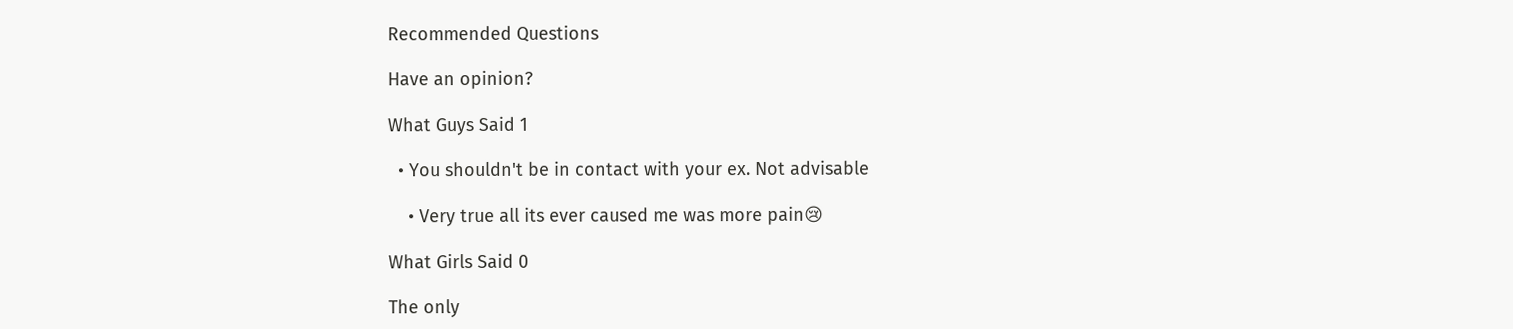Recommended Questions

Have an opinion?

What Guys Said 1

  • You shouldn't be in contact with your ex. Not advisable

    • Very true all its ever caused me was more pain😢

What Girls Said 0

The only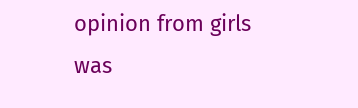opinion from girls was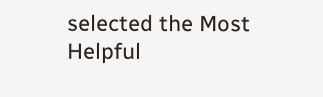selected the Most Helpful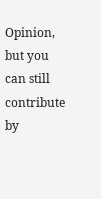Opinion, but you can still contribute by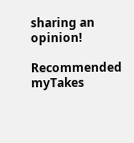sharing an opinion!

Recommended myTakes